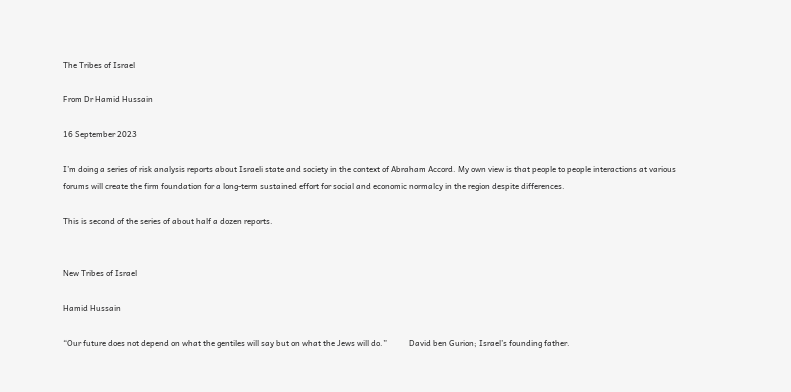The Tribes of Israel

From Dr Hamid Hussain

16 September 2023

I’m doing a series of risk analysis reports about Israeli state and society in the context of Abraham Accord. My own view is that people to people interactions at various forums will create the firm foundation for a long-term sustained effort for social and economic normalcy in the region despite differences.

This is second of the series of about half a dozen reports.


New Tribes of Israel

Hamid Hussain

“Our future does not depend on what the gentiles will say but on what the Jews will do.”           David ben Gurion; Israel’s founding father.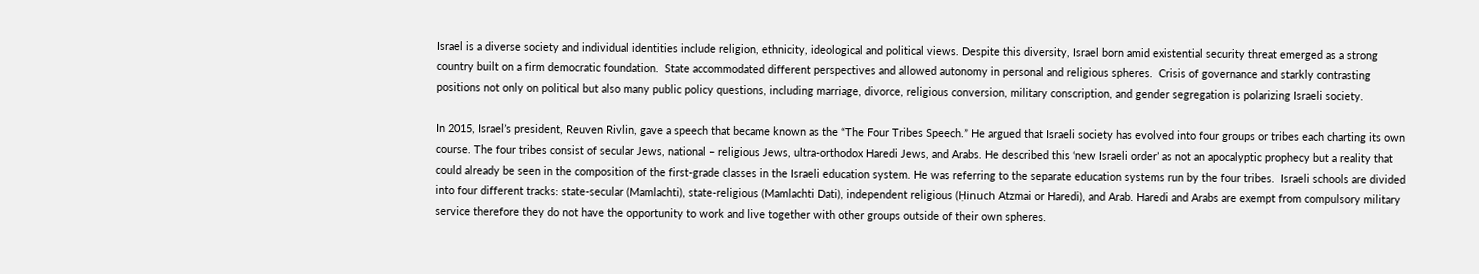Israel is a diverse society and individual identities include religion, ethnicity, ideological and political views. Despite this diversity, Israel born amid existential security threat emerged as a strong country built on a firm democratic foundation.  State accommodated different perspectives and allowed autonomy in personal and religious spheres.  Crisis of governance and starkly contrasting positions not only on political but also many public policy questions, including marriage, divorce, religious conversion, military conscription, and gender segregation is polarizing Israeli society.

In 2015, Israel’s president, Reuven Rivlin, gave a speech that became known as the “The Four Tribes Speech.” He argued that Israeli society has evolved into four groups or tribes each charting its own course. The four tribes consist of secular Jews, national – religious Jews, ultra-orthodox Haredi Jews, and Arabs. He described this ‘new Israeli order’ as not an apocalyptic prophecy but a reality that could already be seen in the composition of the first-grade classes in the Israeli education system. He was referring to the separate education systems run by the four tribes.  Israeli schools are divided into four different tracks: state-secular (Mamlachti), state-religious (Mamlachti Dati), independent religious (Ḥinuch Atzmai or Haredi), and Arab. Haredi and Arabs are exempt from compulsory military service therefore they do not have the opportunity to work and live together with other groups outside of their own spheres.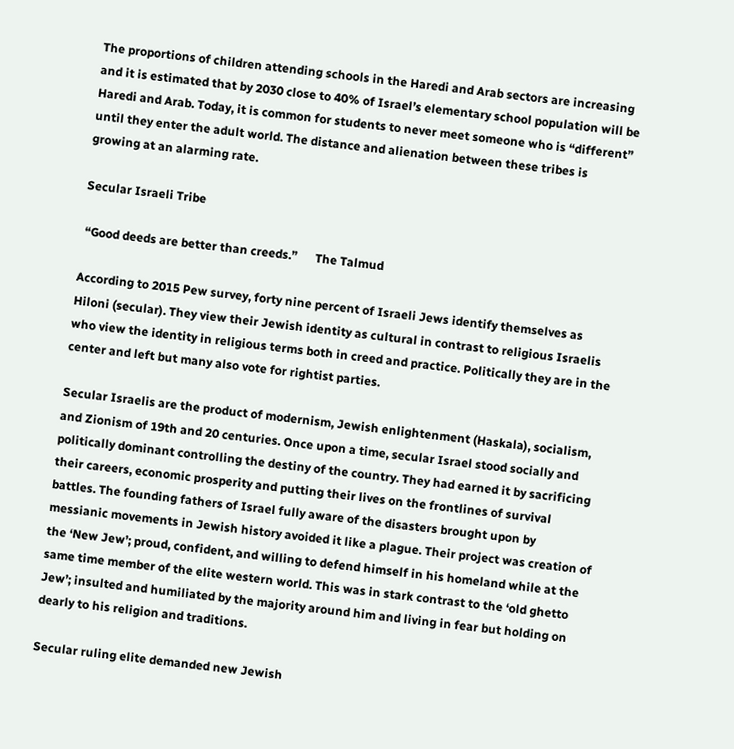The proportions of children attending schools in the Haredi and Arab sectors are increasing and it is estimated that by 2030 close to 40% of Israel’s elementary school population will be Haredi and Arab. Today, it is common for students to never meet someone who is “different” until they enter the adult world. The distance and alienation between these tribes is growing at an alarming rate.

Secular Israeli Tribe

 “Good deeds are better than creeds.”      The Talmud

According to 2015 Pew survey, forty nine percent of Israeli Jews identify themselves as Hiloni (secular). They view their Jewish identity as cultural in contrast to religious Israelis who view the identity in religious terms both in creed and practice. Politically they are in the center and left but many also vote for rightist parties.

Secular Israelis are the product of modernism, Jewish enlightenment (Haskala), socialism, and Zionism of 19th and 20 centuries. Once upon a time, secular Israel stood socially and politically dominant controlling the destiny of the country. They had earned it by sacrificing their careers, economic prosperity and putting their lives on the frontlines of survival battles. The founding fathers of Israel fully aware of the disasters brought upon by messianic movements in Jewish history avoided it like a plague. Their project was creation of the ‘New Jew’; proud, confident, and willing to defend himself in his homeland while at the same time member of the elite western world. This was in stark contrast to the ‘old ghetto Jew’; insulted and humiliated by the majority around him and living in fear but holding on dearly to his religion and traditions.

Secular ruling elite demanded new Jewish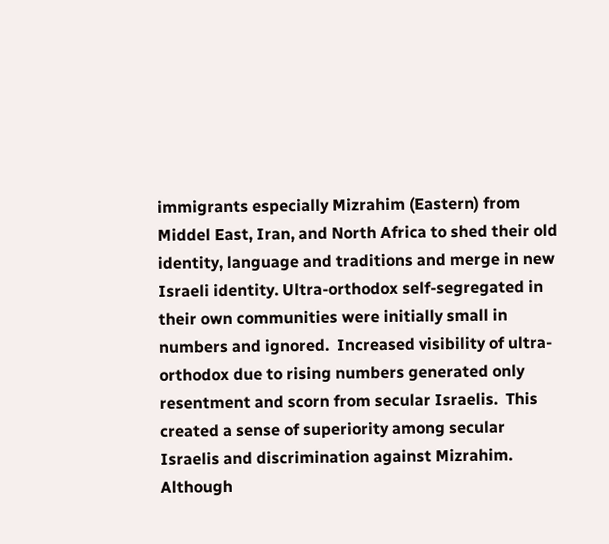immigrants especially Mizrahim (Eastern) from Middel East, Iran, and North Africa to shed their old identity, language and traditions and merge in new Israeli identity. Ultra-orthodox self-segregated in their own communities were initially small in numbers and ignored.  Increased visibility of ultra-orthodox due to rising numbers generated only resentment and scorn from secular Israelis.  This created a sense of superiority among secular Israelis and discrimination against Mizrahim.  Although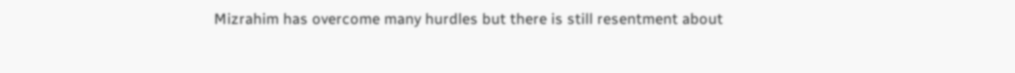Mizrahim has overcome many hurdles but there is still resentment about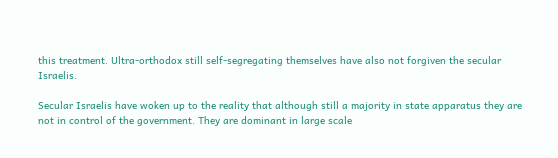this treatment. Ultra-orthodox still self-segregating themselves have also not forgiven the secular Israelis.

Secular Israelis have woken up to the reality that although still a majority in state apparatus they are not in control of the government. They are dominant in large scale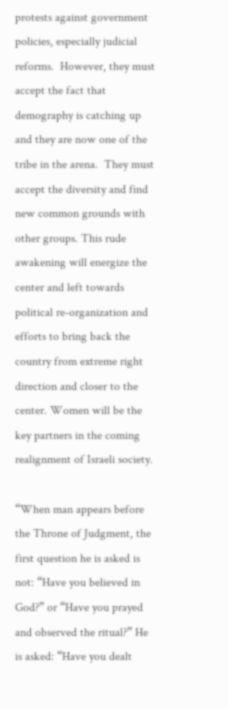protests against government policies, especially judicial reforms.  However, they must accept the fact that demography is catching up and they are now one of the tribe in the arena.  They must accept the diversity and find new common grounds with other groups. This rude awakening will energize the center and left towards political re-organization and efforts to bring back the country from extreme right direction and closer to the center. Women will be the key partners in the coming realignment of Israeli society.

“When man appears before the Throne of Judgment, the first question he is asked is not: “Have you believed in God?” or “Have you prayed and observed the ritual?” He is asked: “Have you dealt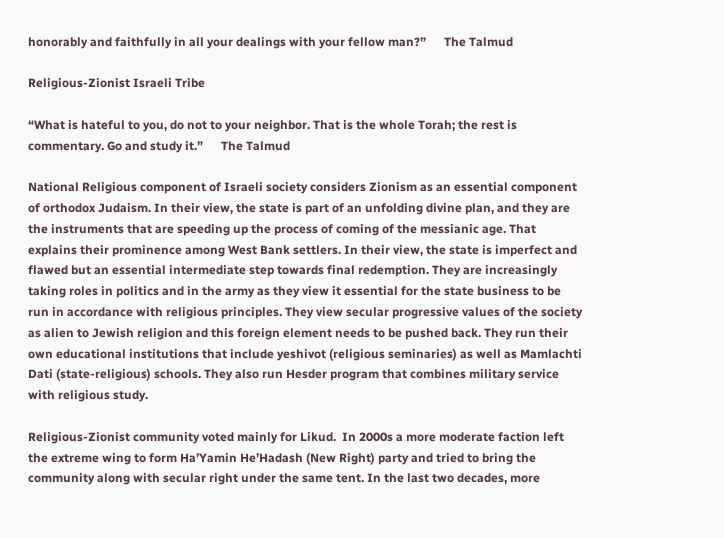honorably and faithfully in all your dealings with your fellow man?”      The Talmud

Religious-Zionist Israeli Tribe

“What is hateful to you, do not to your neighbor. That is the whole Torah; the rest is commentary. Go and study it.”      The Talmud

National Religious component of Israeli society considers Zionism as an essential component of orthodox Judaism. In their view, the state is part of an unfolding divine plan, and they are the instruments that are speeding up the process of coming of the messianic age. That explains their prominence among West Bank settlers. In their view, the state is imperfect and flawed but an essential intermediate step towards final redemption. They are increasingly taking roles in politics and in the army as they view it essential for the state business to be run in accordance with religious principles. They view secular progressive values of the society as alien to Jewish religion and this foreign element needs to be pushed back. They run their own educational institutions that include yeshivot (religious seminaries) as well as Mamlachti Dati (state-religious) schools. They also run Hesder program that combines military service with religious study.

Religious-Zionist community voted mainly for Likud.  In 2000s a more moderate faction left the extreme wing to form Ha’Yamin He’Hadash (New Right) party and tried to bring the community along with secular right under the same tent. In the last two decades, more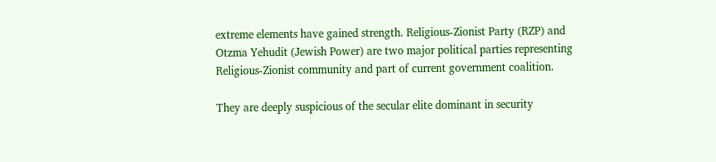extreme elements have gained strength. Religious-Zionist Party (RZP) and Otzma Yehudit (Jewish Power) are two major political parties representing Religious-Zionist community and part of current government coalition.

They are deeply suspicious of the secular elite dominant in security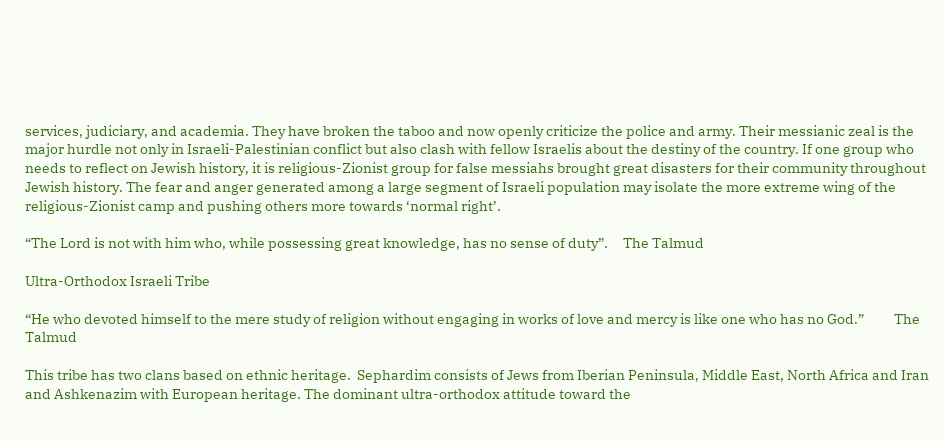services, judiciary, and academia. They have broken the taboo and now openly criticize the police and army. Their messianic zeal is the major hurdle not only in Israeli-Palestinian conflict but also clash with fellow Israelis about the destiny of the country. If one group who needs to reflect on Jewish history, it is religious-Zionist group for false messiahs brought great disasters for their community throughout Jewish history. The fear and anger generated among a large segment of Israeli population may isolate the more extreme wing of the religious-Zionist camp and pushing others more towards ‘normal right’.

“The Lord is not with him who, while possessing great knowledge, has no sense of duty”.     The Talmud

Ultra-Orthodox Israeli Tribe

“He who devoted himself to the mere study of religion without engaging in works of love and mercy is like one who has no God.”          The Talmud

This tribe has two clans based on ethnic heritage.  Sephardim consists of Jews from Iberian Peninsula, Middle East, North Africa and Iran and Ashkenazim with European heritage. The dominant ultra-orthodox attitude toward the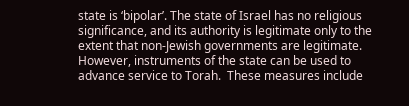state is ‘bipolar’. The state of Israel has no religious significance, and its authority is legitimate only to the extent that non-Jewish governments are legitimate.  However, instruments of the state can be used to advance service to Torah.  These measures include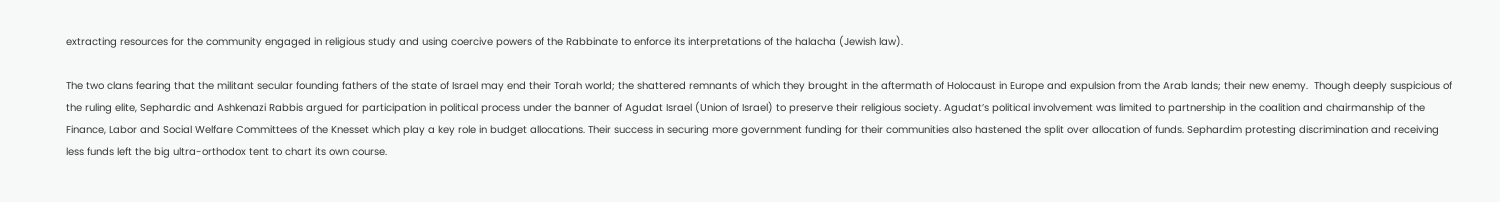extracting resources for the community engaged in religious study and using coercive powers of the Rabbinate to enforce its interpretations of the halacha (Jewish law).

The two clans fearing that the militant secular founding fathers of the state of Israel may end their Torah world; the shattered remnants of which they brought in the aftermath of Holocaust in Europe and expulsion from the Arab lands; their new enemy.  Though deeply suspicious of the ruling elite, Sephardic and Ashkenazi Rabbis argued for participation in political process under the banner of Agudat Israel (Union of Israel) to preserve their religious society. Agudat’s political involvement was limited to partnership in the coalition and chairmanship of the Finance, Labor and Social Welfare Committees of the Knesset which play a key role in budget allocations. Their success in securing more government funding for their communities also hastened the split over allocation of funds. Sephardim protesting discrimination and receiving less funds left the big ultra-orthodox tent to chart its own course.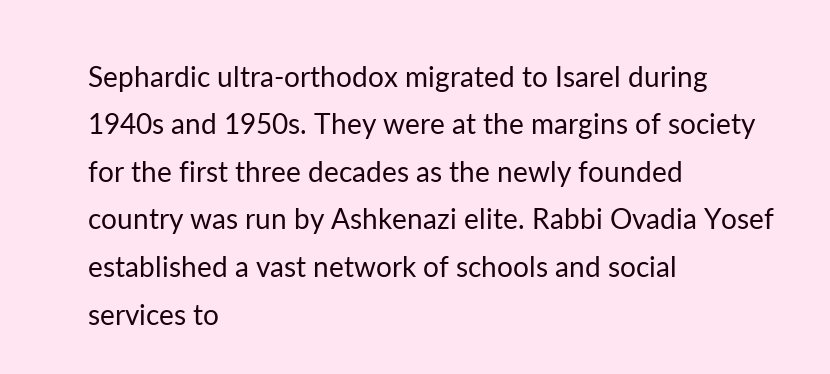Sephardic ultra-orthodox migrated to Isarel during 1940s and 1950s. They were at the margins of society for the first three decades as the newly founded country was run by Ashkenazi elite. Rabbi Ovadia Yosef established a vast network of schools and social services to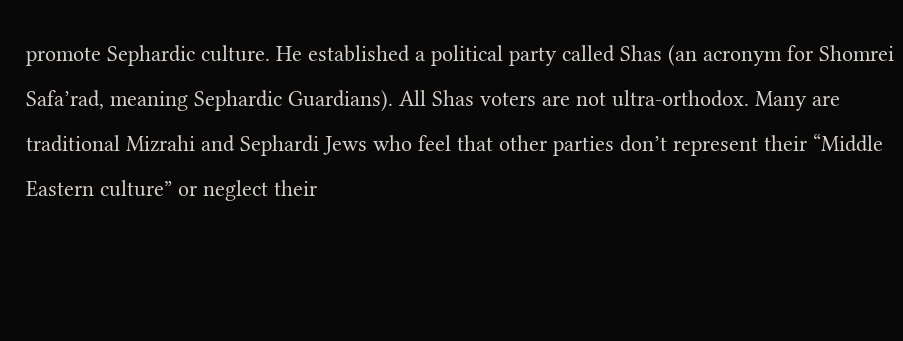promote Sephardic culture. He established a political party called Shas (an acronym for Shomrei Safa’rad, meaning Sephardic Guardians). All Shas voters are not ultra-orthodox. Many are traditional Mizrahi and Sephardi Jews who feel that other parties don’t represent their “Middle Eastern culture” or neglect their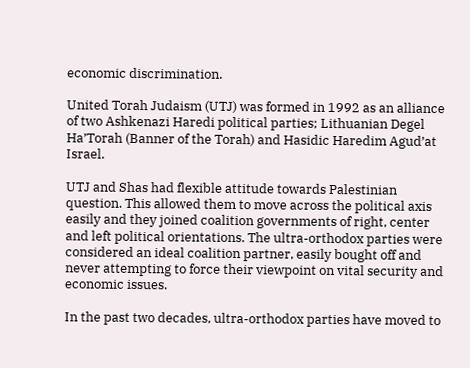economic discrimination.

United Torah Judaism (UTJ) was formed in 1992 as an alliance of two Ashkenazi Haredi political parties; Lithuanian Degel Ha’Torah (Banner of the Torah) and Hasidic Haredim Agud’at Israel.

UTJ and Shas had flexible attitude towards Palestinian question. This allowed them to move across the political axis easily and they joined coalition governments of right, center and left political orientations. The ultra-orthodox parties were considered an ideal coalition partner, easily bought off and never attempting to force their viewpoint on vital security and economic issues.

In the past two decades, ultra-orthodox parties have moved to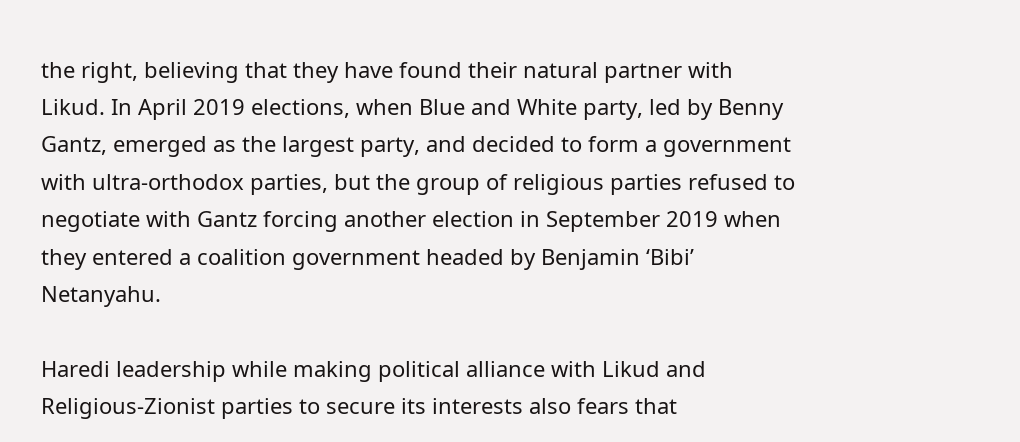the right, believing that they have found their natural partner with Likud. In April 2019 elections, when Blue and White party, led by Benny Gantz, emerged as the largest party, and decided to form a government with ultra-orthodox parties, but the group of religious parties refused to negotiate with Gantz forcing another election in September 2019 when they entered a coalition government headed by Benjamin ‘Bibi’ Netanyahu.

Haredi leadership while making political alliance with Likud and Religious-Zionist parties to secure its interests also fears that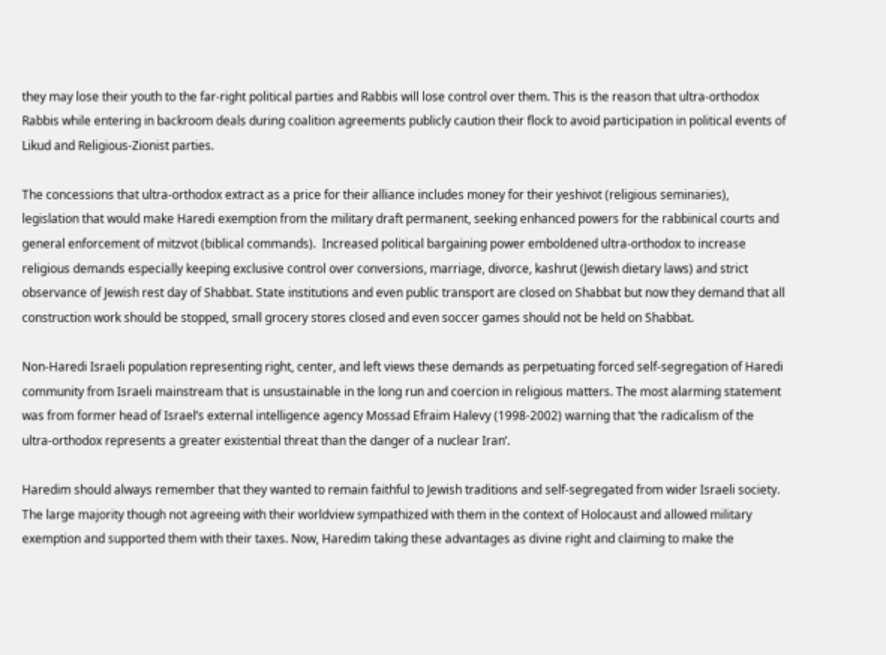they may lose their youth to the far-right political parties and Rabbis will lose control over them. This is the reason that ultra-orthodox Rabbis while entering in backroom deals during coalition agreements publicly caution their flock to avoid participation in political events of Likud and Religious-Zionist parties.

The concessions that ultra-orthodox extract as a price for their alliance includes money for their yeshivot (religious seminaries), legislation that would make Haredi exemption from the military draft permanent, seeking enhanced powers for the rabbinical courts and general enforcement of mitzvot (biblical commands).  Increased political bargaining power emboldened ultra-orthodox to increase religious demands especially keeping exclusive control over conversions, marriage, divorce, kashrut (Jewish dietary laws) and strict observance of Jewish rest day of Shabbat. State institutions and even public transport are closed on Shabbat but now they demand that all construction work should be stopped, small grocery stores closed and even soccer games should not be held on Shabbat.

Non-Haredi Israeli population representing right, center, and left views these demands as perpetuating forced self-segregation of Haredi community from Israeli mainstream that is unsustainable in the long run and coercion in religious matters. The most alarming statement was from former head of Israel’s external intelligence agency Mossad Efraim Halevy (1998-2002) warning that ‘the radicalism of the ultra-orthodox represents a greater existential threat than the danger of a nuclear Iran’.

Haredim should always remember that they wanted to remain faithful to Jewish traditions and self-segregated from wider Israeli society.  The large majority though not agreeing with their worldview sympathized with them in the context of Holocaust and allowed military exemption and supported them with their taxes. Now, Haredim taking these advantages as divine right and claiming to make the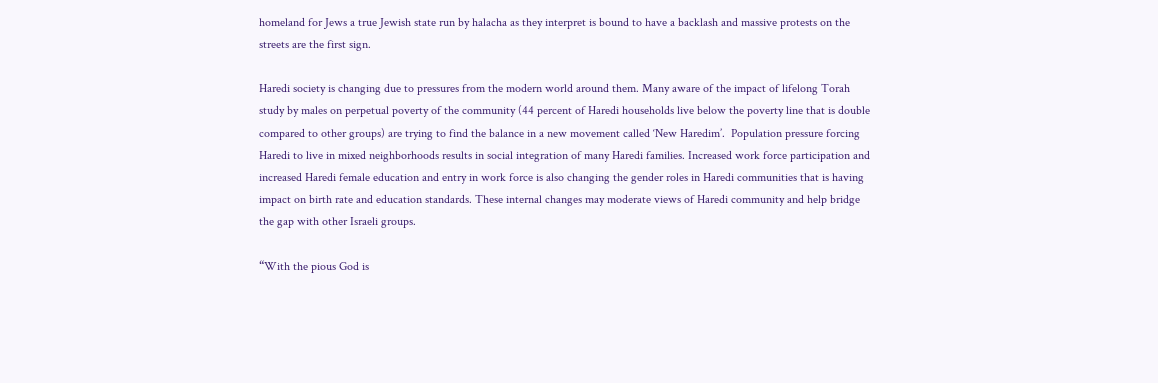homeland for Jews a true Jewish state run by halacha as they interpret is bound to have a backlash and massive protests on the streets are the first sign.

Haredi society is changing due to pressures from the modern world around them. Many aware of the impact of lifelong Torah study by males on perpetual poverty of the community (44 percent of Haredi households live below the poverty line that is double compared to other groups) are trying to find the balance in a new movement called ‘New Haredim’.  Population pressure forcing Haredi to live in mixed neighborhoods results in social integration of many Haredi families. Increased work force participation and increased Haredi female education and entry in work force is also changing the gender roles in Haredi communities that is having impact on birth rate and education standards. These internal changes may moderate views of Haredi community and help bridge the gap with other Israeli groups.

“With the pious God is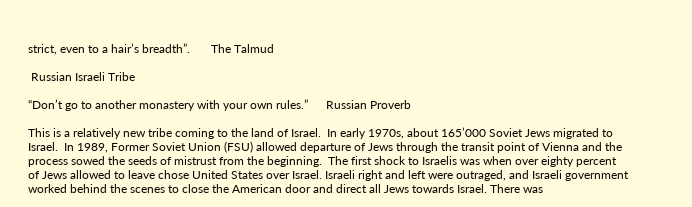strict, even to a hair’s breadth”.       The Talmud

 Russian Israeli Tribe

“Don’t go to another monastery with your own rules.”      Russian Proverb

This is a relatively new tribe coming to the land of Israel.  In early 1970s, about 165’000 Soviet Jews migrated to Israel.  In 1989, Former Soviet Union (FSU) allowed departure of Jews through the transit point of Vienna and the process sowed the seeds of mistrust from the beginning.  The first shock to Israelis was when over eighty percent of Jews allowed to leave chose United States over Israel. Israeli right and left were outraged, and Israeli government worked behind the scenes to close the American door and direct all Jews towards Israel. There was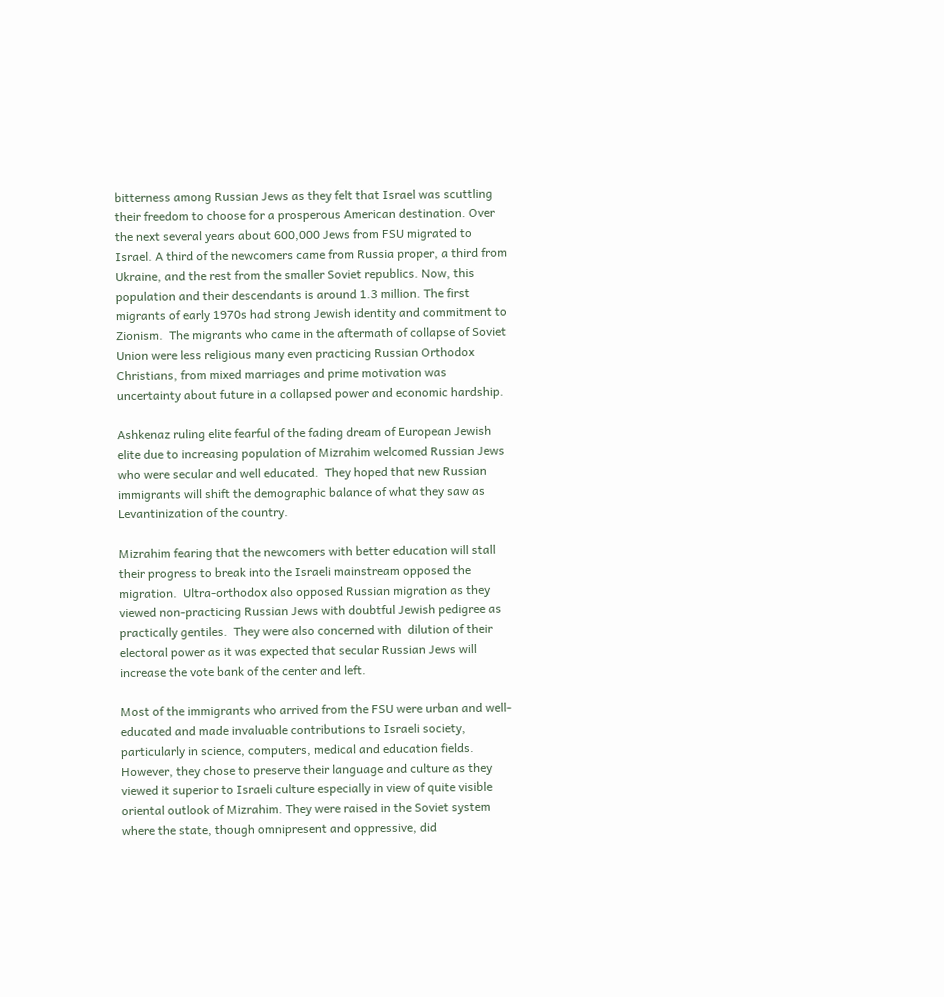bitterness among Russian Jews as they felt that Israel was scuttling their freedom to choose for a prosperous American destination. Over the next several years about 600,000 Jews from FSU migrated to Israel. A third of the newcomers came from Russia proper, a third from Ukraine, and the rest from the smaller Soviet republics. Now, this population and their descendants is around 1.3 million. The first migrants of early 1970s had strong Jewish identity and commitment to Zionism.  The migrants who came in the aftermath of collapse of Soviet Union were less religious many even practicing Russian Orthodox Christians, from mixed marriages and prime motivation was uncertainty about future in a collapsed power and economic hardship.

Ashkenaz ruling elite fearful of the fading dream of European Jewish elite due to increasing population of Mizrahim welcomed Russian Jews who were secular and well educated.  They hoped that new Russian immigrants will shift the demographic balance of what they saw as Levantinization of the country.

Mizrahim fearing that the newcomers with better education will stall their progress to break into the Israeli mainstream opposed the migration.  Ultra-orthodox also opposed Russian migration as they viewed non-practicing Russian Jews with doubtful Jewish pedigree as practically gentiles.  They were also concerned with  dilution of their electoral power as it was expected that secular Russian Jews will increase the vote bank of the center and left.

Most of the immigrants who arrived from the FSU were urban and well-educated and made invaluable contributions to Israeli society, particularly in science, computers, medical and education fields.  However, they chose to preserve their language and culture as they viewed it superior to Israeli culture especially in view of quite visible oriental outlook of Mizrahim. They were raised in the Soviet system where the state, though omnipresent and oppressive, did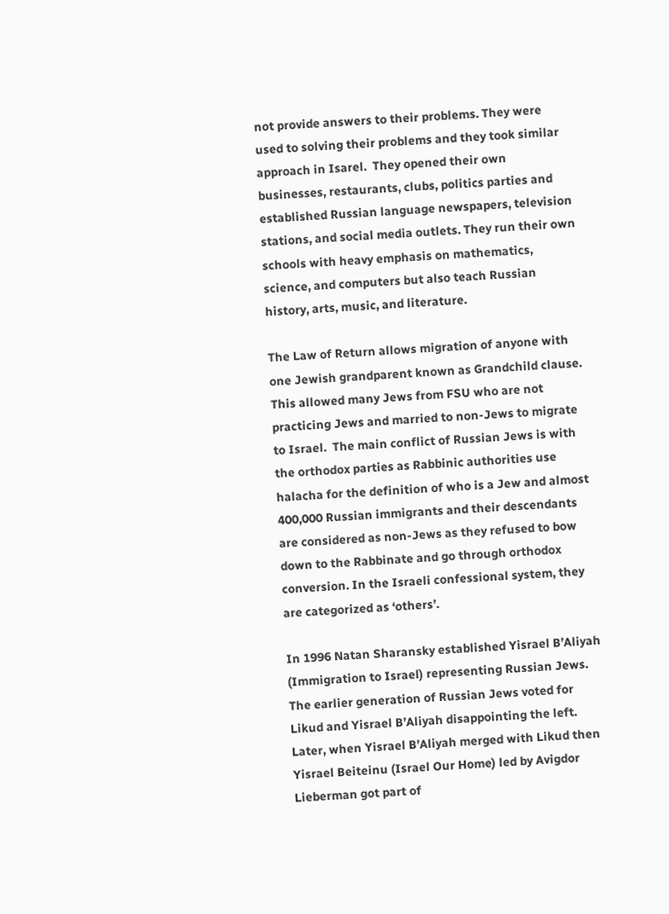not provide answers to their problems. They were used to solving their problems and they took similar approach in Isarel.  They opened their own businesses, restaurants, clubs, politics parties and established Russian language newspapers, television stations, and social media outlets. They run their own schools with heavy emphasis on mathematics, science, and computers but also teach Russian history, arts, music, and literature.

The Law of Return allows migration of anyone with one Jewish grandparent known as Grandchild clause.  This allowed many Jews from FSU who are not practicing Jews and married to non-Jews to migrate to Israel.  The main conflict of Russian Jews is with the orthodox parties as Rabbinic authorities use halacha for the definition of who is a Jew and almost 400,000 Russian immigrants and their descendants are considered as non-Jews as they refused to bow down to the Rabbinate and go through orthodox conversion. In the Israeli confessional system, they are categorized as ‘others’.

In 1996 Natan Sharansky established Yisrael B’Aliyah (Immigration to Israel) representing Russian Jews. The earlier generation of Russian Jews voted for Likud and Yisrael B’Aliyah disappointing the left. Later, when Yisrael B’Aliyah merged with Likud then Yisrael Beiteinu (Israel Our Home) led by Avigdor Lieberman got part of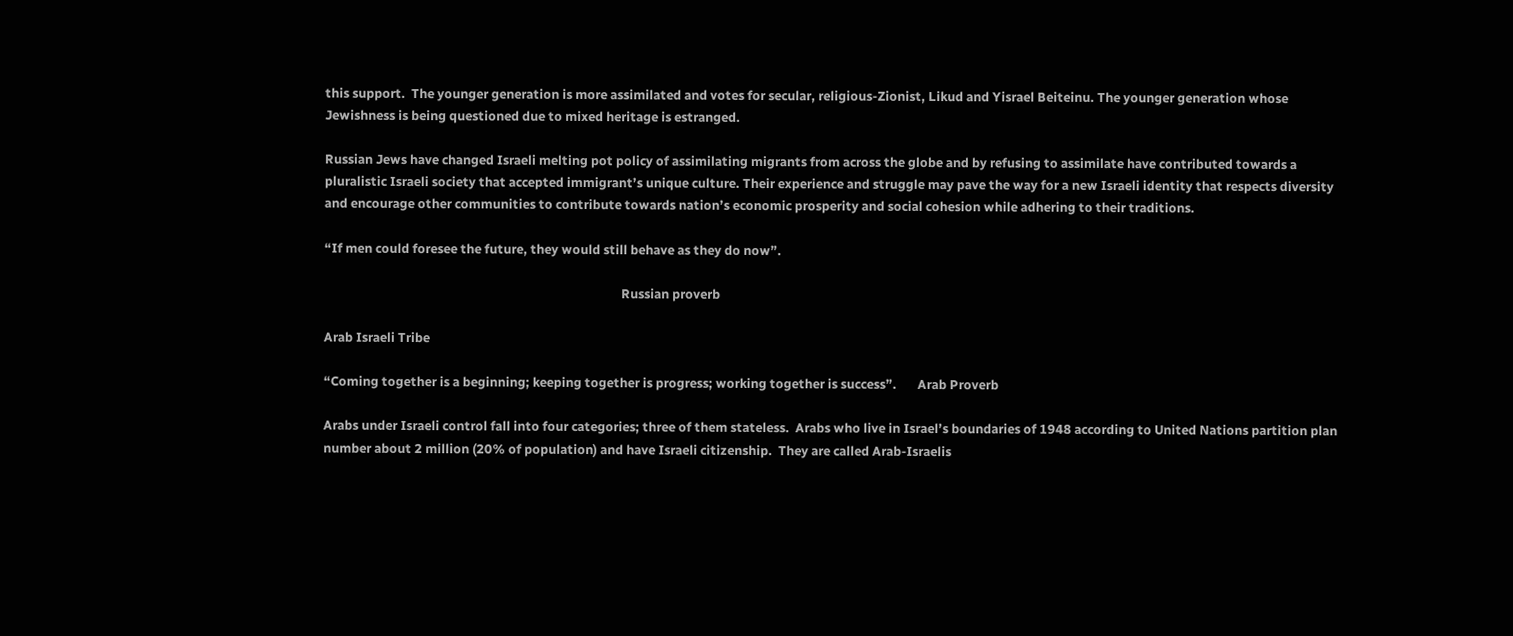this support.  The younger generation is more assimilated and votes for secular, religious-Zionist, Likud and Yisrael Beiteinu. The younger generation whose Jewishness is being questioned due to mixed heritage is estranged.

Russian Jews have changed Israeli melting pot policy of assimilating migrants from across the globe and by refusing to assimilate have contributed towards a pluralistic Israeli society that accepted immigrant’s unique culture. Their experience and struggle may pave the way for a new Israeli identity that respects diversity and encourage other communities to contribute towards nation’s economic prosperity and social cohesion while adhering to their traditions.

“If men could foresee the future, they would still behave as they do now”.

                                                                                                   Russian proverb

Arab Israeli Tribe

“Coming together is a beginning; keeping together is progress; working together is success”.       Arab Proverb

Arabs under Israeli control fall into four categories; three of them stateless.  Arabs who live in Israel’s boundaries of 1948 according to United Nations partition plan number about 2 million (20% of population) and have Israeli citizenship.  They are called Arab-Israelis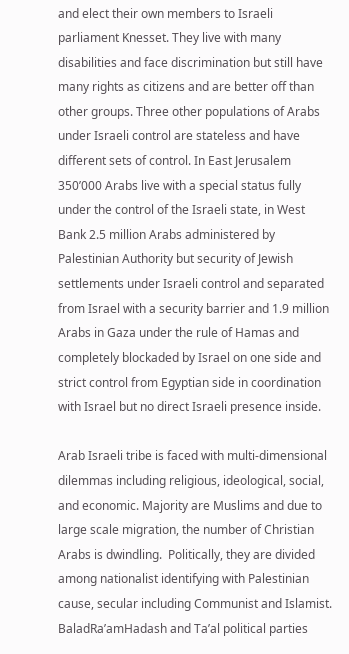and elect their own members to Israeli parliament Knesset. They live with many disabilities and face discrimination but still have many rights as citizens and are better off than other groups. Three other populations of Arabs under Israeli control are stateless and have different sets of control. In East Jerusalem 350’000 Arabs live with a special status fully under the control of the Israeli state, in West Bank 2.5 million Arabs administered by Palestinian Authority but security of Jewish settlements under Israeli control and separated from Israel with a security barrier and 1.9 million Arabs in Gaza under the rule of Hamas and completely blockaded by Israel on one side and strict control from Egyptian side in coordination with Israel but no direct Israeli presence inside.

Arab Israeli tribe is faced with multi-dimensional dilemmas including religious, ideological, social, and economic. Majority are Muslims and due to large scale migration, the number of Christian Arabs is dwindling.  Politically, they are divided among nationalist identifying with Palestinian cause, secular including Communist and Islamist.  BaladRa’amHadash and Ta’al political parties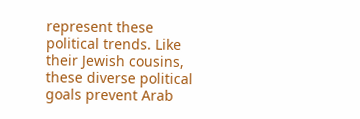represent these political trends. Like their Jewish cousins, these diverse political goals prevent Arab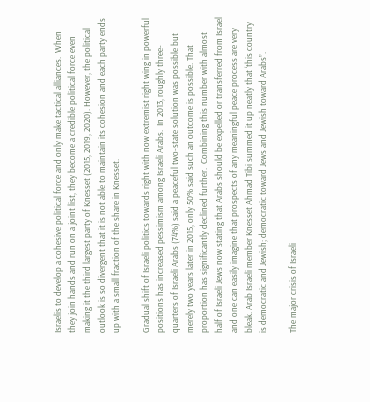Israelis to develop a cohesive political force and only make tactical alliances.  When they join hands and run on a joint list, they become a credible political force even making it the third largest party of Knesset (2015, 2019, 2020). However, the political outlook is so divergent that it is not able to maintain its cohesion and each party ends up with a small fraction of the share in Knesset.

Gradual shift of Israeli politics towards right with now extremist right wing in powerful positions has increased pessimism among Israeli Arabs.  In 2013, roughly three-quarters of Israeli Arabs (74%) said a peaceful two-state solution was possible but merely two years later in 2015, only 50% said such an outcome is possible. That proportion has significantly declined further.  Combining this number with almost half of Israeli Jews now stating that Arabs should be expelled or transferred from Israel and one can easily imagine that prospects of any meaningful peace process are very bleak. Arab Israeli member Knesset Ahmad Tibi summed it up neatly that ‘this country is democratic and Jewish; democratic toward Jews and Jewish toward Arabs”.

The major crisis of Israeli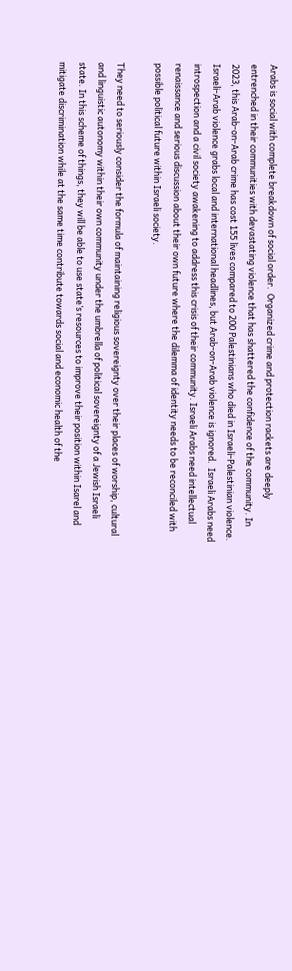Arabs is social with complete breakdown of social order.  Organized crime and protection rackets are deeply entrenched in their communities with devastating violence that has shattered the confidence of the community. In 2023, this Arab-on-Arab crime has cost 155 lives compared to 200 Palestinians who died in Israeli-Palestinian violence.  Israeli-Arab violence grabs local and international headlines, but Arab-on-Arab violence is ignored.  Israeli Arabs need introspection and a civil society awakening to address this crisis of their community. Israeli Arabs need intellectual renaissance and serious discussion about their own future where the dilemma of identity needs to be reconciled with possible political future within Israeli society.

They need to seriously consider the formula of maintaining religious sovereignty over their places of worship, cultural and linguistic autonomy within their own community under the umbrella of political sovereignty of a Jewish Israeli state. In this scheme of things, they will be able to use state’s resources to improve their position within Isarel and mitigate discrimination while at the same time contribute towards social and economic health of the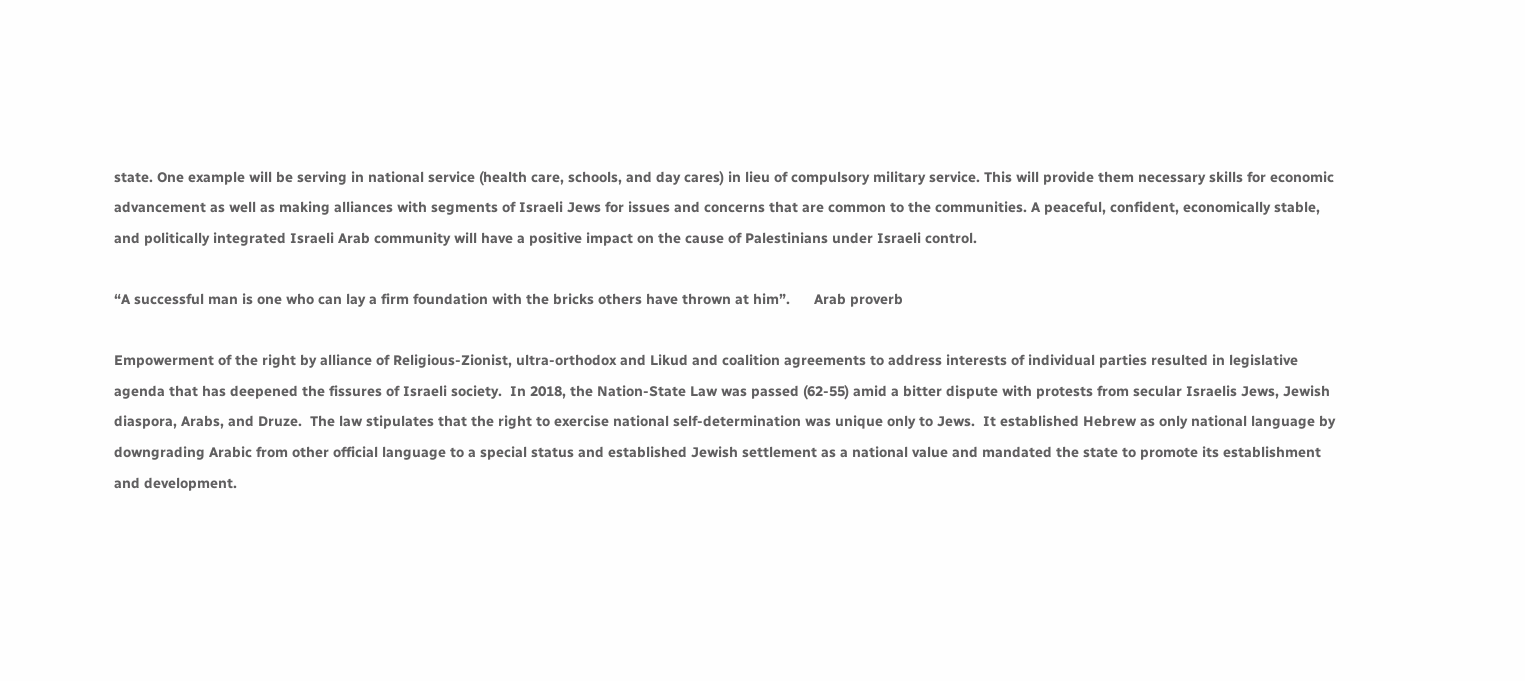state. One example will be serving in national service (health care, schools, and day cares) in lieu of compulsory military service. This will provide them necessary skills for economic advancement as well as making alliances with segments of Israeli Jews for issues and concerns that are common to the communities. A peaceful, confident, economically stable, and politically integrated Israeli Arab community will have a positive impact on the cause of Palestinians under Israeli control.

“A successful man is one who can lay a firm foundation with the bricks others have thrown at him”.      Arab proverb

Empowerment of the right by alliance of Religious-Zionist, ultra-orthodox and Likud and coalition agreements to address interests of individual parties resulted in legislative agenda that has deepened the fissures of Israeli society.  In 2018, the Nation-State Law was passed (62-55) amid a bitter dispute with protests from secular Israelis Jews, Jewish diaspora, Arabs, and Druze.  The law stipulates that the right to exercise national self-determination was unique only to Jews.  It established Hebrew as only national language by downgrading Arabic from other official language to a special status and established Jewish settlement as a national value and mandated the state to promote its establishment and development.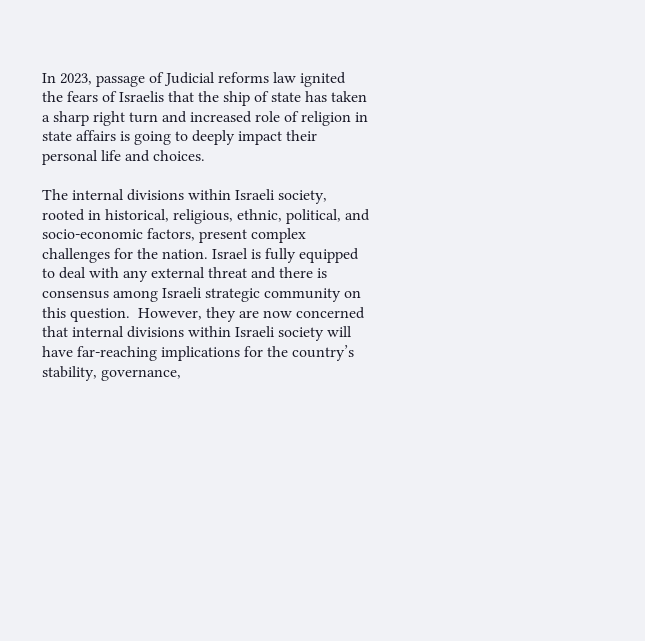In 2023, passage of Judicial reforms law ignited the fears of Israelis that the ship of state has taken a sharp right turn and increased role of religion in state affairs is going to deeply impact their personal life and choices.

The internal divisions within Israeli society, rooted in historical, religious, ethnic, political, and socio-economic factors, present complex challenges for the nation. Israel is fully equipped to deal with any external threat and there is consensus among Israeli strategic community on this question.  However, they are now concerned that internal divisions within Israeli society will have far-reaching implications for the country’s stability, governance,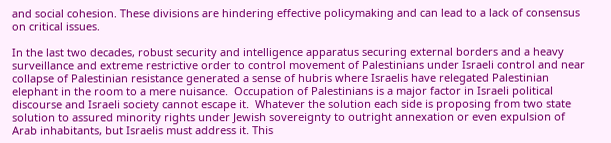and social cohesion. These divisions are hindering effective policymaking and can lead to a lack of consensus on critical issues.

In the last two decades, robust security and intelligence apparatus securing external borders and a heavy surveillance and extreme restrictive order to control movement of Palestinians under Israeli control and near collapse of Palestinian resistance generated a sense of hubris where Israelis have relegated Palestinian elephant in the room to a mere nuisance.  Occupation of Palestinians is a major factor in Israeli political discourse and Israeli society cannot escape it.  Whatever the solution each side is proposing from two state solution to assured minority rights under Jewish sovereignty to outright annexation or even expulsion of Arab inhabitants, but Israelis must address it. This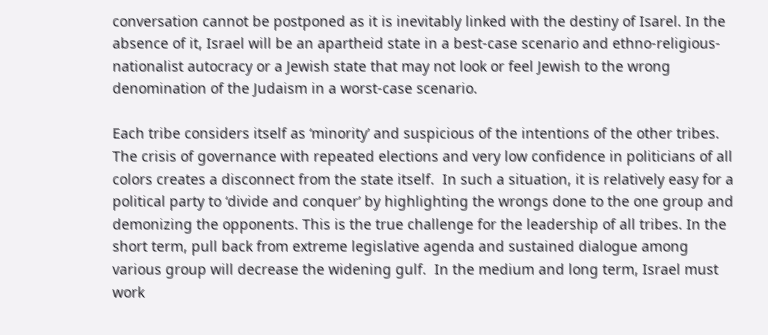conversation cannot be postponed as it is inevitably linked with the destiny of Isarel. In the absence of it, Israel will be an apartheid state in a best-case scenario and ethno-religious-nationalist autocracy or a Jewish state that may not look or feel Jewish to the wrong denomination of the Judaism in a worst-case scenario.

Each tribe considers itself as ‘minority’ and suspicious of the intentions of the other tribes.  The crisis of governance with repeated elections and very low confidence in politicians of all colors creates a disconnect from the state itself.  In such a situation, it is relatively easy for a political party to ‘divide and conquer’ by highlighting the wrongs done to the one group and demonizing the opponents. This is the true challenge for the leadership of all tribes. In the short term, pull back from extreme legislative agenda and sustained dialogue among various group will decrease the widening gulf.  In the medium and long term, Israel must work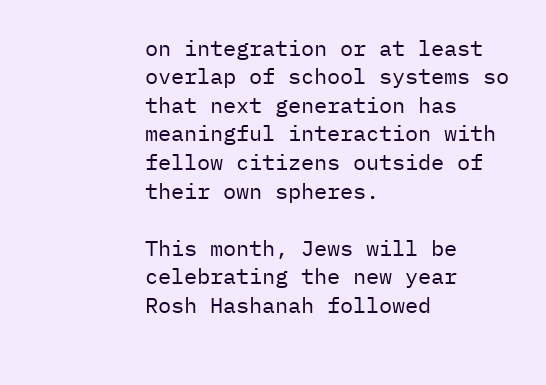on integration or at least overlap of school systems so that next generation has meaningful interaction with fellow citizens outside of their own spheres.

This month, Jews will be celebrating the new year Rosh Hashanah followed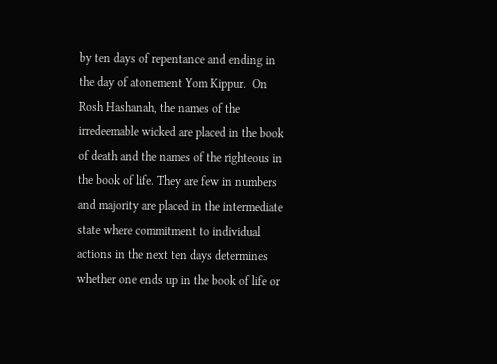by ten days of repentance and ending in the day of atonement Yom Kippur.  On Rosh Hashanah, the names of the irredeemable wicked are placed in the book of death and the names of the righteous in the book of life. They are few in numbers and majority are placed in the intermediate state where commitment to individual actions in the next ten days determines whether one ends up in the book of life or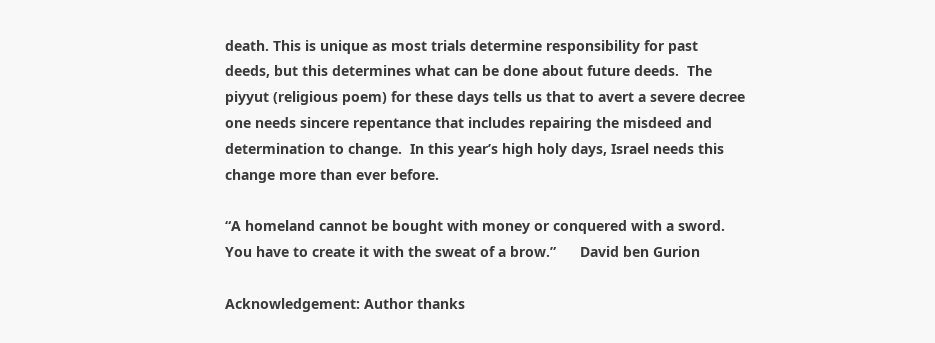death. This is unique as most trials determine responsibility for past deeds, but this determines what can be done about future deeds.  The piyyut (religious poem) for these days tells us that to avert a severe decree one needs sincere repentance that includes repairing the misdeed and determination to change.  In this year’s high holy days, Israel needs this change more than ever before.

“A homeland cannot be bought with money or conquered with a sword. You have to create it with the sweat of a brow.”      David ben Gurion

Acknowledgement: Author thanks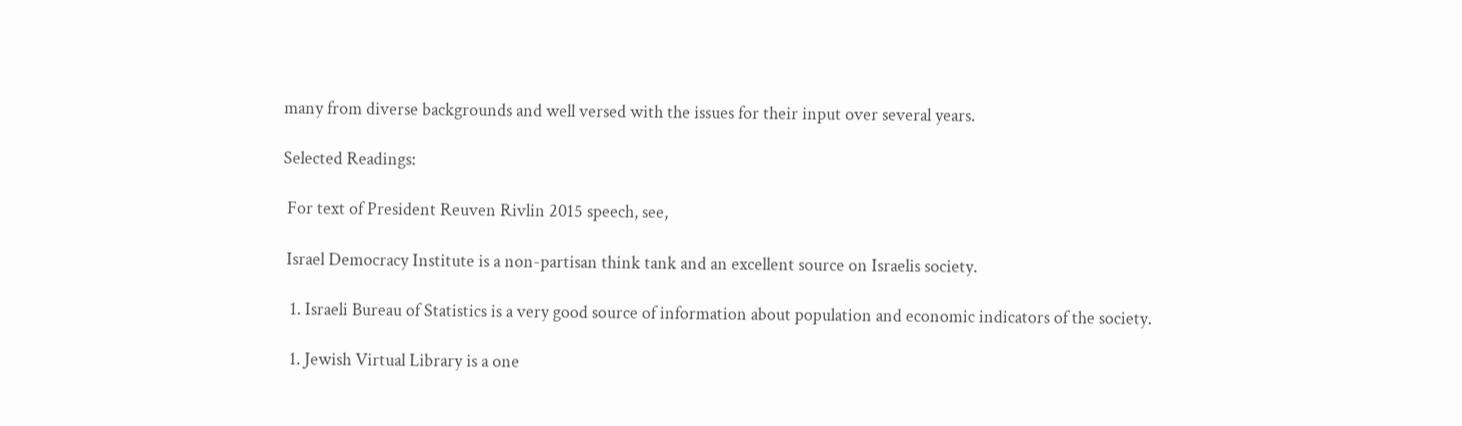many from diverse backgrounds and well versed with the issues for their input over several years.

Selected Readings:

 For text of President Reuven Rivlin 2015 speech, see,

 Israel Democracy Institute is a non-partisan think tank and an excellent source on Israelis society.

  1. Israeli Bureau of Statistics is a very good source of information about population and economic indicators of the society.

  1. Jewish Virtual Library is a one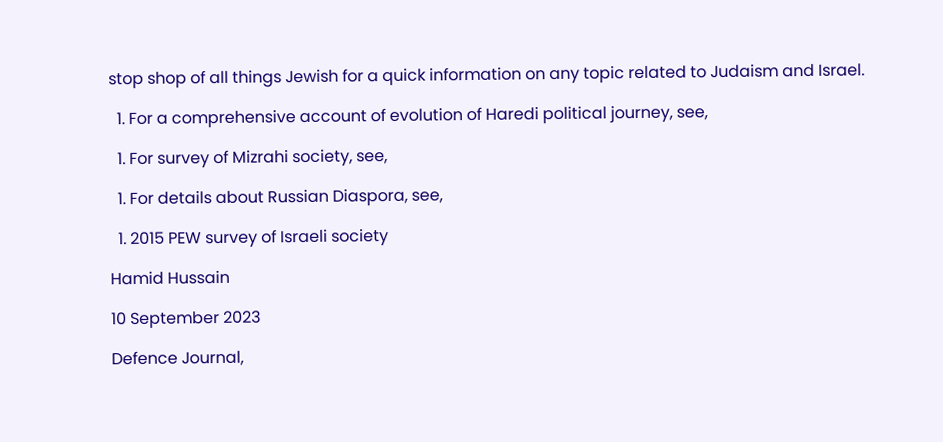stop shop of all things Jewish for a quick information on any topic related to Judaism and Israel.

  1. For a comprehensive account of evolution of Haredi political journey, see,

  1. For survey of Mizrahi society, see,

  1. For details about Russian Diaspora, see,

  1. 2015 PEW survey of Israeli society

Hamid Hussain

10 September 2023

Defence Journal,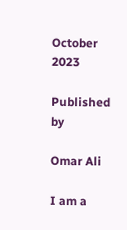October 2023

Published by

Omar Ali

I am a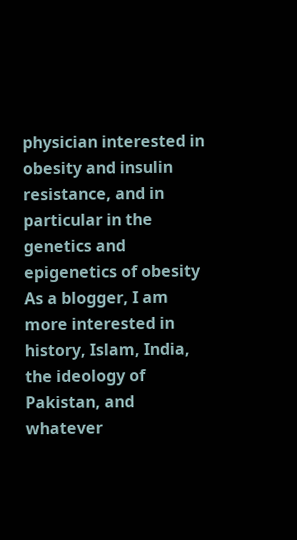physician interested in obesity and insulin resistance, and in particular in the genetics and epigenetics of obesity As a blogger, I am more interested in history, Islam, India, the ideology of Pakistan, and whatever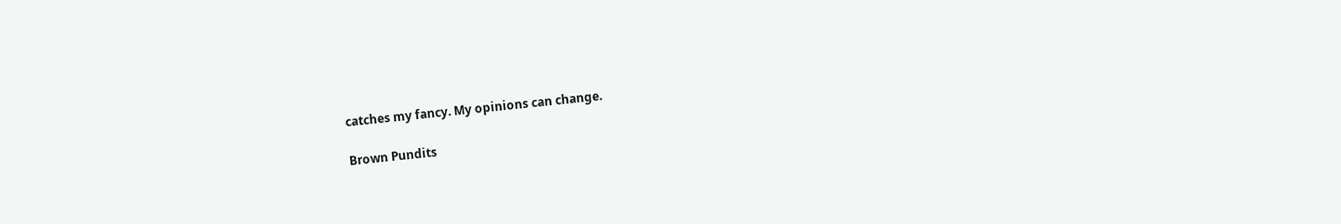catches my fancy. My opinions can change.

Brown Pundits